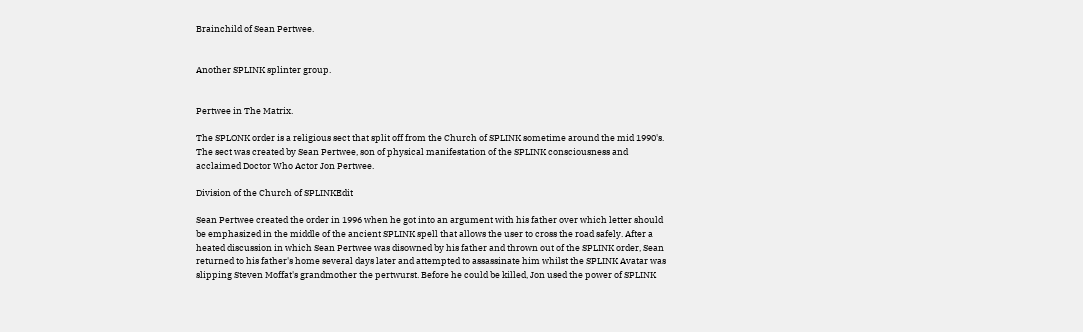Brainchild of Sean Pertwee.


Another SPLINK splinter group.


Pertwee in The Matrix.

The SPLONK order is a religious sect that split off from the Church of SPLINK sometime around the mid 1990's. The sect was created by Sean Pertwee, son of physical manifestation of the SPLINK consciousness and acclaimed Doctor Who Actor Jon Pertwee.

Division of the Church of SPLINKEdit

Sean Pertwee created the order in 1996 when he got into an argument with his father over which letter should be emphasized in the middle of the ancient SPLINK spell that allows the user to cross the road safely. After a heated discussion in which Sean Pertwee was disowned by his father and thrown out of the SPLINK order, Sean returned to his father's home several days later and attempted to assassinate him whilst the SPLINK Avatar was slipping Steven Moffat's grandmother the pertwurst. Before he could be killed, Jon used the power of SPLINK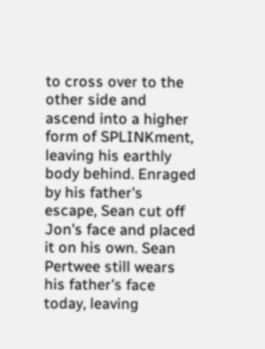to cross over to the other side and ascend into a higher form of SPLINKment, leaving his earthly body behind. Enraged by his father's escape, Sean cut off Jon's face and placed it on his own. Sean Pertwee still wears his father's face today, leaving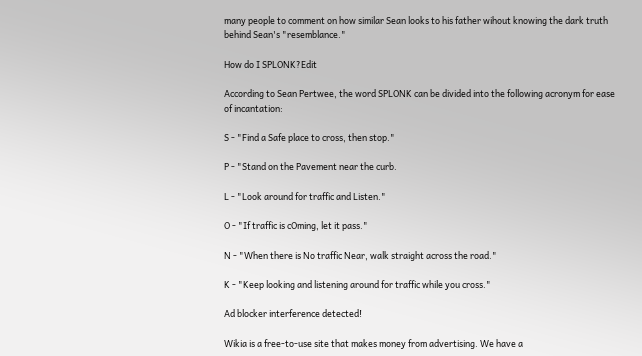many people to comment on how similar Sean looks to his father wihout knowing the dark truth behind Sean's "resemblance."

How do I SPLONK?Edit

According to Sean Pertwee, the word SPLONK can be divided into the following acronym for ease of incantation:

S - "Find a Safe place to cross, then stop."

P - "Stand on the Pavement near the curb.

L - "Look around for traffic and Listen."

O - "If traffic is cOming, let it pass."

N - "When there is No traffic Near, walk straight across the road."

K - "Keep looking and listening around for traffic while you cross."

Ad blocker interference detected!

Wikia is a free-to-use site that makes money from advertising. We have a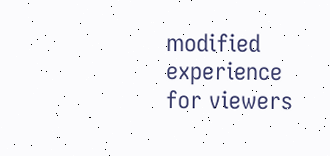modified experience for viewers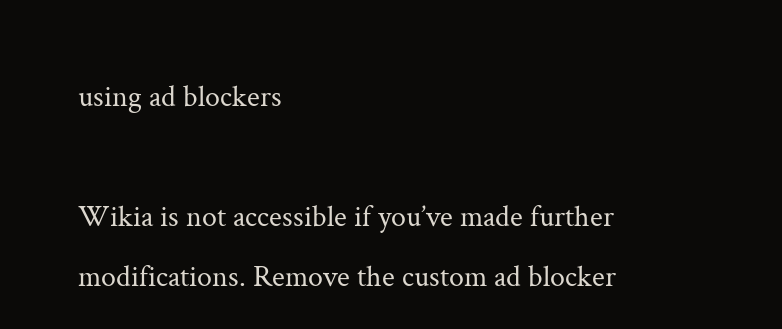using ad blockers

Wikia is not accessible if you’ve made further modifications. Remove the custom ad blocker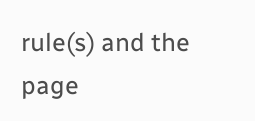rule(s) and the page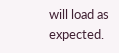will load as expected.